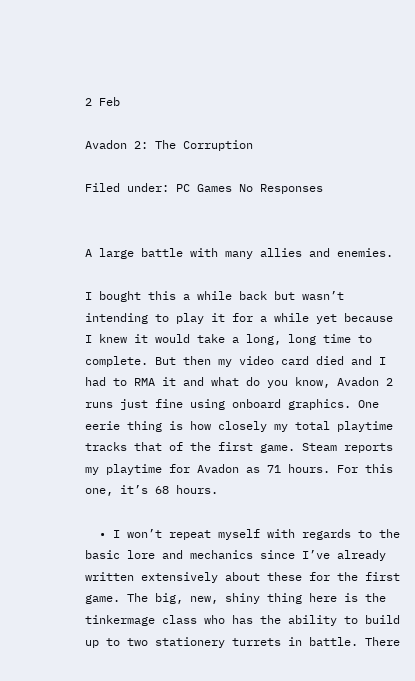2 Feb

Avadon 2: The Corruption

Filed under: PC Games No Responses


A large battle with many allies and enemies.

I bought this a while back but wasn’t intending to play it for a while yet because I knew it would take a long, long time to complete. But then my video card died and I had to RMA it and what do you know, Avadon 2 runs just fine using onboard graphics. One eerie thing is how closely my total playtime tracks that of the first game. Steam reports my playtime for Avadon as 71 hours. For this one, it’s 68 hours.

  • I won’t repeat myself with regards to the basic lore and mechanics since I’ve already written extensively about these for the first game. The big, new, shiny thing here is the tinkermage class who has the ability to build up to two stationery turrets in battle. There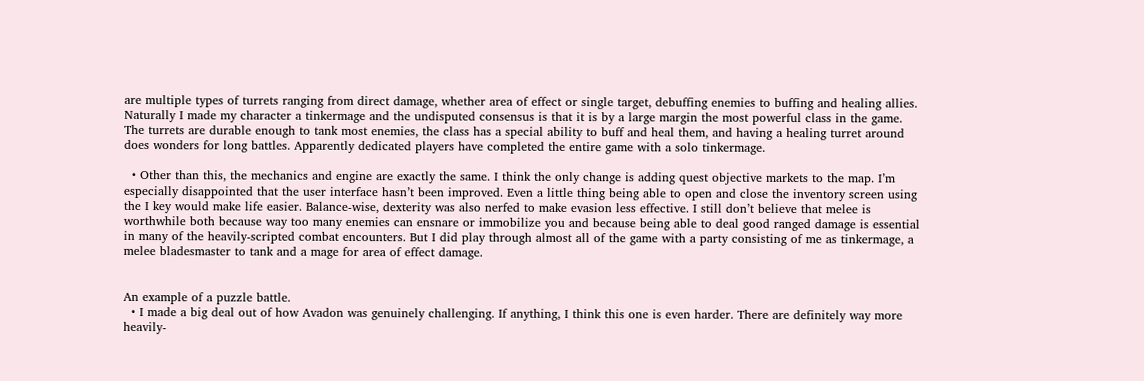are multiple types of turrets ranging from direct damage, whether area of effect or single target, debuffing enemies to buffing and healing allies. Naturally I made my character a tinkermage and the undisputed consensus is that it is by a large margin the most powerful class in the game. The turrets are durable enough to tank most enemies, the class has a special ability to buff and heal them, and having a healing turret around does wonders for long battles. Apparently dedicated players have completed the entire game with a solo tinkermage.

  • Other than this, the mechanics and engine are exactly the same. I think the only change is adding quest objective markets to the map. I’m especially disappointed that the user interface hasn’t been improved. Even a little thing being able to open and close the inventory screen using the I key would make life easier. Balance-wise, dexterity was also nerfed to make evasion less effective. I still don’t believe that melee is worthwhile both because way too many enemies can ensnare or immobilize you and because being able to deal good ranged damage is essential in many of the heavily-scripted combat encounters. But I did play through almost all of the game with a party consisting of me as tinkermage, a melee bladesmaster to tank and a mage for area of effect damage.


An example of a puzzle battle.
  • I made a big deal out of how Avadon was genuinely challenging. If anything, I think this one is even harder. There are definitely way more heavily-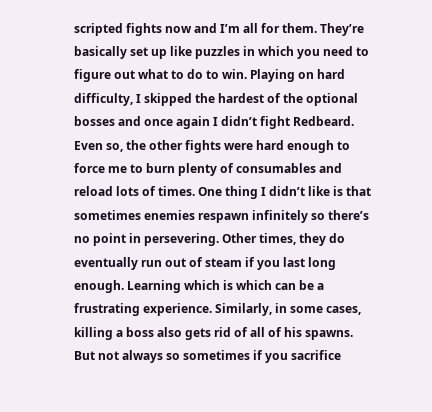scripted fights now and I’m all for them. They’re basically set up like puzzles in which you need to figure out what to do to win. Playing on hard difficulty, I skipped the hardest of the optional bosses and once again I didn’t fight Redbeard. Even so, the other fights were hard enough to force me to burn plenty of consumables and reload lots of times. One thing I didn’t like is that sometimes enemies respawn infinitely so there’s no point in persevering. Other times, they do eventually run out of steam if you last long enough. Learning which is which can be a frustrating experience. Similarly, in some cases, killing a boss also gets rid of all of his spawns. But not always so sometimes if you sacrifice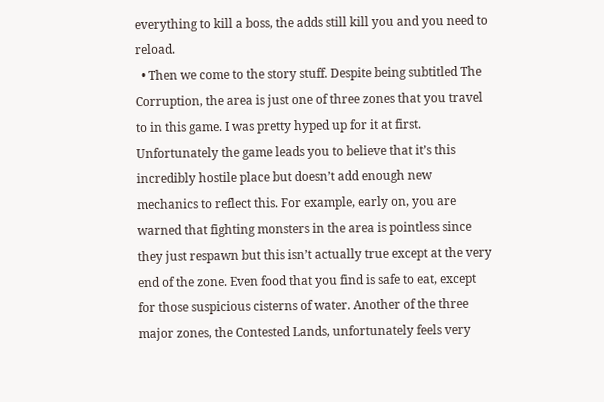everything to kill a boss, the adds still kill you and you need to reload.
  • Then we come to the story stuff. Despite being subtitled The Corruption, the area is just one of three zones that you travel to in this game. I was pretty hyped up for it at first. Unfortunately the game leads you to believe that it’s this incredibly hostile place but doesn’t add enough new mechanics to reflect this. For example, early on, you are warned that fighting monsters in the area is pointless since they just respawn but this isn’t actually true except at the very end of the zone. Even food that you find is safe to eat, except for those suspicious cisterns of water. Another of the three major zones, the Contested Lands, unfortunately feels very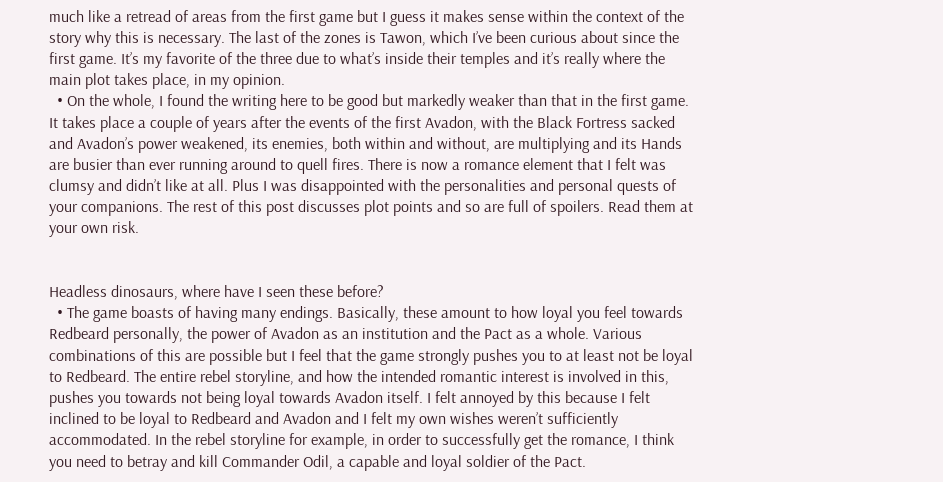much like a retread of areas from the first game but I guess it makes sense within the context of the story why this is necessary. The last of the zones is Tawon, which I’ve been curious about since the first game. It’s my favorite of the three due to what’s inside their temples and it’s really where the main plot takes place, in my opinion.
  • On the whole, I found the writing here to be good but markedly weaker than that in the first game. It takes place a couple of years after the events of the first Avadon, with the Black Fortress sacked and Avadon’s power weakened, its enemies, both within and without, are multiplying and its Hands are busier than ever running around to quell fires. There is now a romance element that I felt was clumsy and didn’t like at all. Plus I was disappointed with the personalities and personal quests of your companions. The rest of this post discusses plot points and so are full of spoilers. Read them at your own risk.


Headless dinosaurs, where have I seen these before?
  • The game boasts of having many endings. Basically, these amount to how loyal you feel towards Redbeard personally, the power of Avadon as an institution and the Pact as a whole. Various combinations of this are possible but I feel that the game strongly pushes you to at least not be loyal to Redbeard. The entire rebel storyline, and how the intended romantic interest is involved in this, pushes you towards not being loyal towards Avadon itself. I felt annoyed by this because I felt inclined to be loyal to Redbeard and Avadon and I felt my own wishes weren’t sufficiently accommodated. In the rebel storyline for example, in order to successfully get the romance, I think you need to betray and kill Commander Odil, a capable and loyal soldier of the Pact.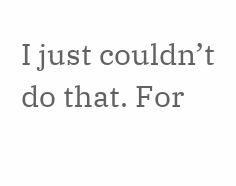I just couldn’t do that. For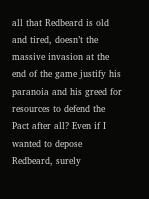all that Redbeard is old and tired, doesn’t the massive invasion at the end of the game justify his paranoia and his greed for resources to defend the Pact after all? Even if I wanted to depose Redbeard, surely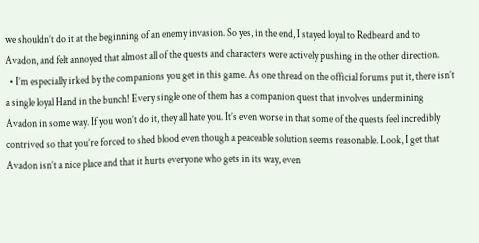we shouldn’t do it at the beginning of an enemy invasion. So yes, in the end, I stayed loyal to Redbeard and to Avadon, and felt annoyed that almost all of the quests and characters were actively pushing in the other direction.
  • I’m especially irked by the companions you get in this game. As one thread on the official forums put it, there isn’t a single loyal Hand in the bunch! Every single one of them has a companion quest that involves undermining Avadon in some way. If you won’t do it, they all hate you. It’s even worse in that some of the quests feel incredibly contrived so that you’re forced to shed blood even though a peaceable solution seems reasonable. Look, I get that Avadon isn’t a nice place and that it hurts everyone who gets in its way, even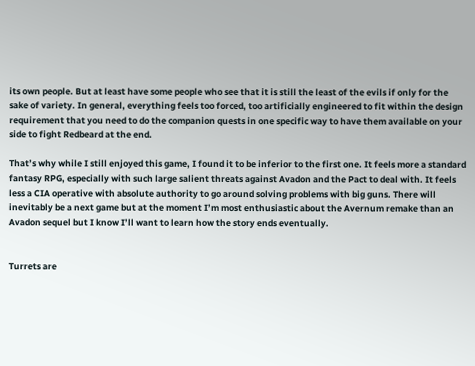its own people. But at least have some people who see that it is still the least of the evils if only for the sake of variety. In general, everything feels too forced, too artificially engineered to fit within the design requirement that you need to do the companion quests in one specific way to have them available on your side to fight Redbeard at the end.

That’s why while I still enjoyed this game, I found it to be inferior to the first one. It feels more a standard fantasy RPG, especially with such large salient threats against Avadon and the Pact to deal with. It feels less a CIA operative with absolute authority to go around solving problems with big guns. There will inevitably be a next game but at the moment I’m most enthusiastic about the Avernum remake than an Avadon sequel but I know I’ll want to learn how the story ends eventually.


Turrets are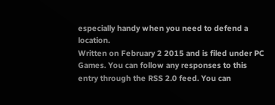especially handy when you need to defend a location.
Written on February 2 2015 and is filed under PC Games. You can follow any responses to this entry through the RSS 2.0 feed. You can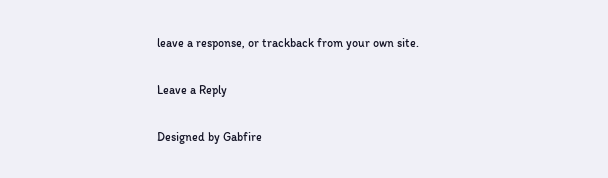leave a response, or trackback from your own site.

Leave a Reply

Designed by Gabfire